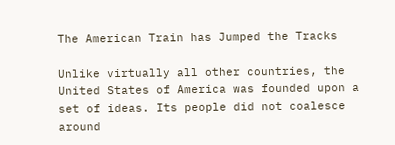The American Train has Jumped the Tracks

Unlike virtually all other countries, the United States of America was founded upon a set of ideas. Its people did not coalesce around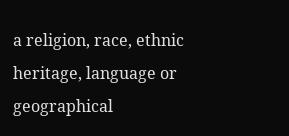a religion, race, ethnic heritage, language or geographical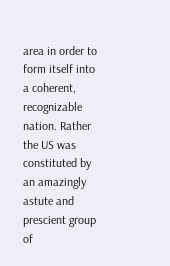area in order to form itself into a coherent, recognizable nation. Rather the US was constituted by an amazingly astute and prescient group of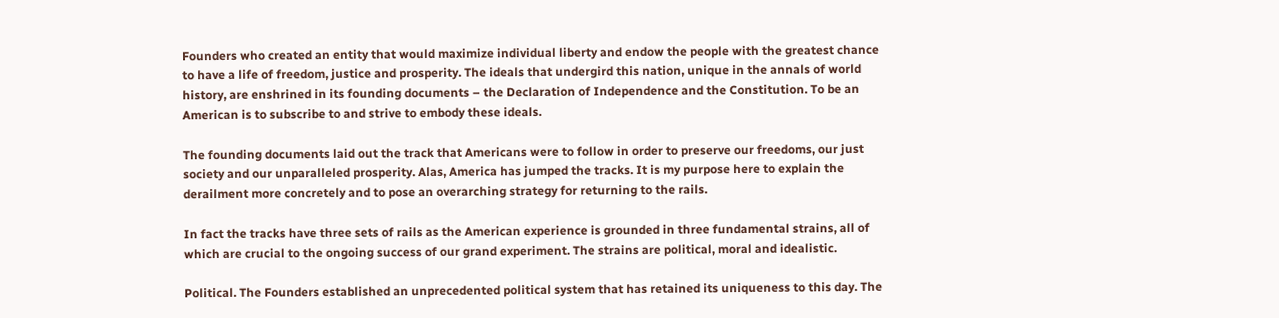Founders who created an entity that would maximize individual liberty and endow the people with the greatest chance to have a life of freedom, justice and prosperity. The ideals that undergird this nation, unique in the annals of world history, are enshrined in its founding documents – the Declaration of Independence and the Constitution. To be an American is to subscribe to and strive to embody these ideals.

The founding documents laid out the track that Americans were to follow in order to preserve our freedoms, our just society and our unparalleled prosperity. Alas, America has jumped the tracks. It is my purpose here to explain the derailment more concretely and to pose an overarching strategy for returning to the rails.

In fact the tracks have three sets of rails as the American experience is grounded in three fundamental strains, all of which are crucial to the ongoing success of our grand experiment. The strains are political, moral and idealistic.

Political. The Founders established an unprecedented political system that has retained its uniqueness to this day. The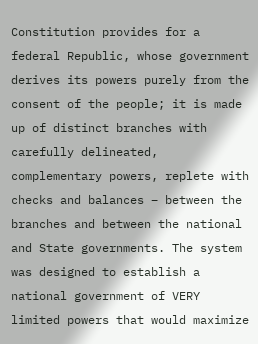Constitution provides for a federal Republic, whose government derives its powers purely from the consent of the people; it is made up of distinct branches with carefully delineated, complementary powers, replete with checks and balances – between the branches and between the national and State governments. The system was designed to establish a national government of VERY limited powers that would maximize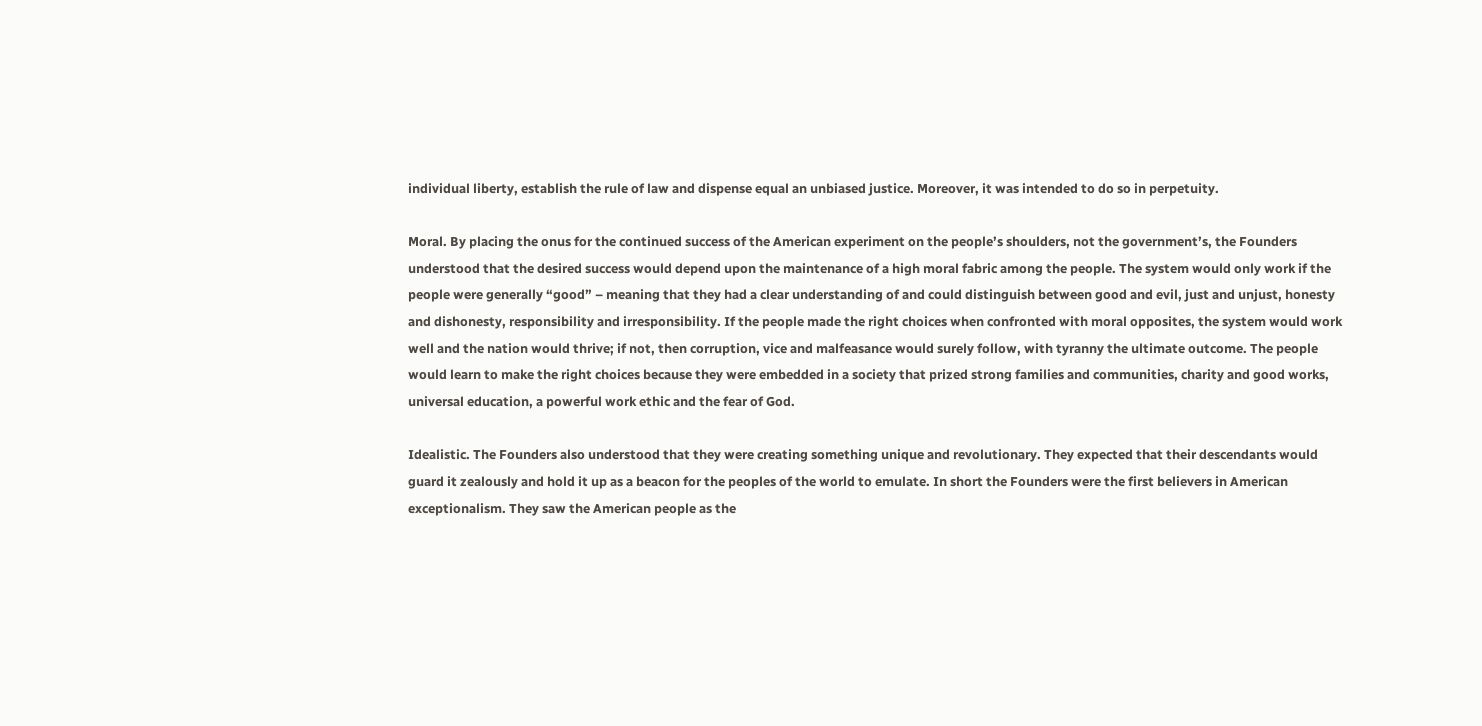individual liberty, establish the rule of law and dispense equal an unbiased justice. Moreover, it was intended to do so in perpetuity.

Moral. By placing the onus for the continued success of the American experiment on the people’s shoulders, not the government’s, the Founders understood that the desired success would depend upon the maintenance of a high moral fabric among the people. The system would only work if the people were generally “good” – meaning that they had a clear understanding of and could distinguish between good and evil, just and unjust, honesty and dishonesty, responsibility and irresponsibility. If the people made the right choices when confronted with moral opposites, the system would work well and the nation would thrive; if not, then corruption, vice and malfeasance would surely follow, with tyranny the ultimate outcome. The people would learn to make the right choices because they were embedded in a society that prized strong families and communities, charity and good works, universal education, a powerful work ethic and the fear of God.

Idealistic. The Founders also understood that they were creating something unique and revolutionary. They expected that their descendants would guard it zealously and hold it up as a beacon for the peoples of the world to emulate. In short the Founders were the first believers in American exceptionalism. They saw the American people as the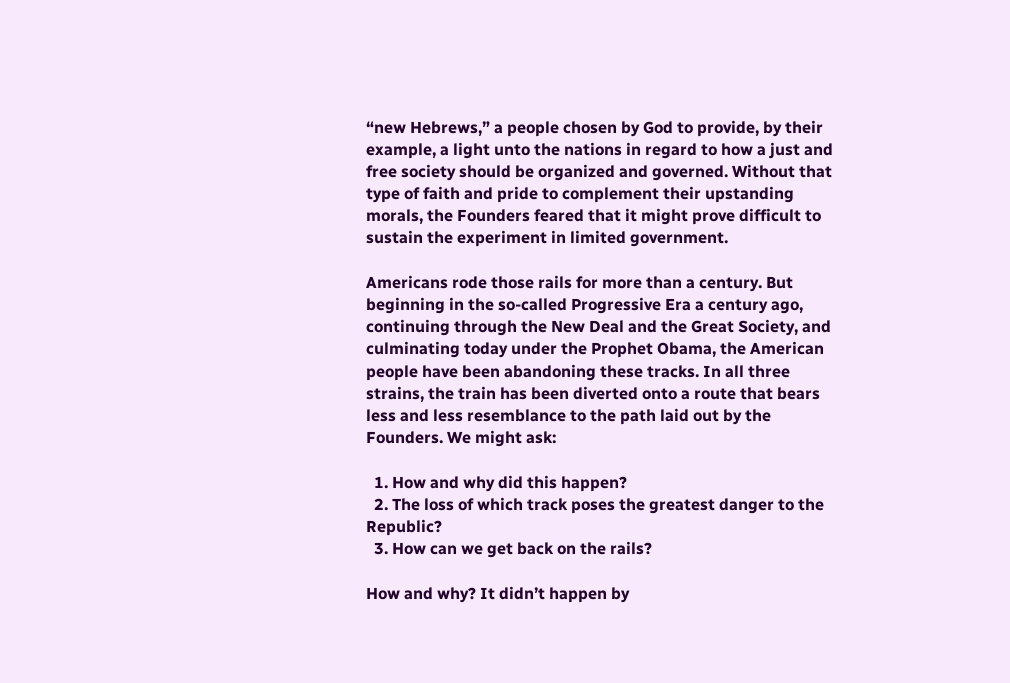“new Hebrews,” a people chosen by God to provide, by their example, a light unto the nations in regard to how a just and free society should be organized and governed. Without that type of faith and pride to complement their upstanding morals, the Founders feared that it might prove difficult to sustain the experiment in limited government.

Americans rode those rails for more than a century. But beginning in the so-called Progressive Era a century ago, continuing through the New Deal and the Great Society, and culminating today under the Prophet Obama, the American people have been abandoning these tracks. In all three strains, the train has been diverted onto a route that bears less and less resemblance to the path laid out by the Founders. We might ask:

  1. How and why did this happen?
  2. The loss of which track poses the greatest danger to the Republic?
  3. How can we get back on the rails?

How and why? It didn’t happen by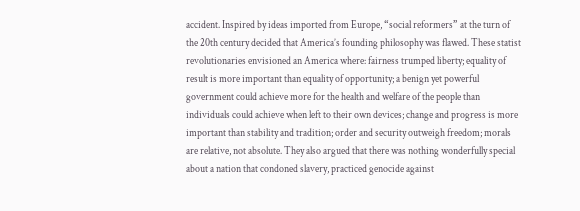accident. Inspired by ideas imported from Europe, “social reformers” at the turn of the 20th century decided that America’s founding philosophy was flawed. These statist revolutionaries envisioned an America where: fairness trumped liberty; equality of result is more important than equality of opportunity; a benign yet powerful government could achieve more for the health and welfare of the people than individuals could achieve when left to their own devices; change and progress is more important than stability and tradition; order and security outweigh freedom; morals are relative, not absolute. They also argued that there was nothing wonderfully special about a nation that condoned slavery, practiced genocide against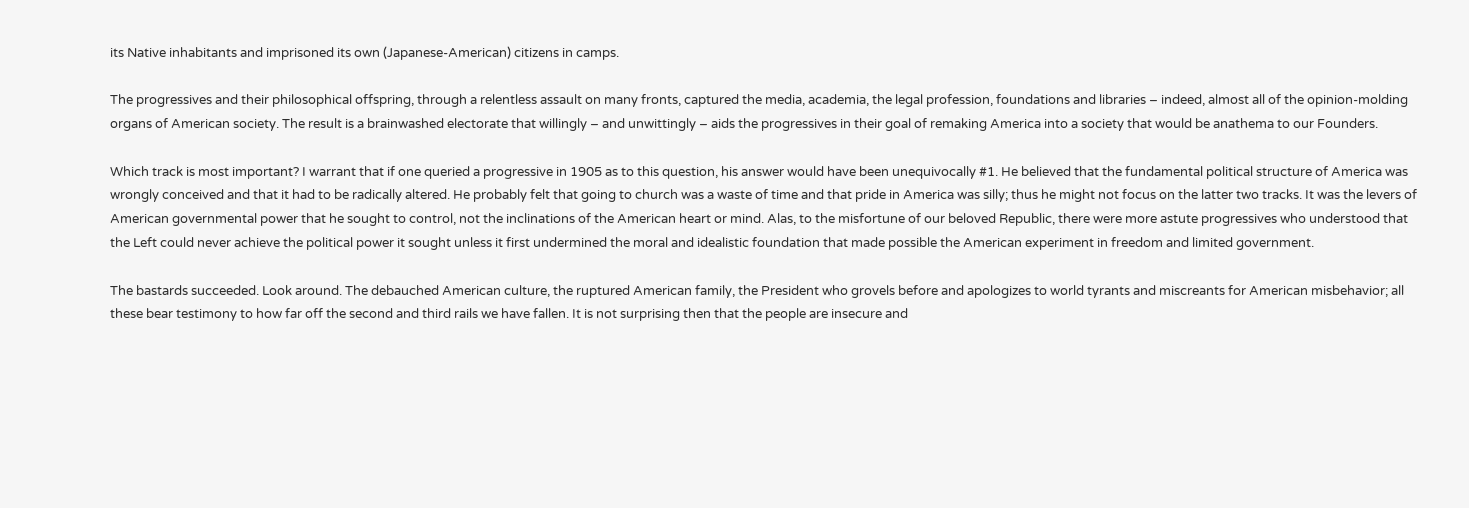its Native inhabitants and imprisoned its own (Japanese-American) citizens in camps.

The progressives and their philosophical offspring, through a relentless assault on many fronts, captured the media, academia, the legal profession, foundations and libraries – indeed, almost all of the opinion-molding organs of American society. The result is a brainwashed electorate that willingly – and unwittingly – aids the progressives in their goal of remaking America into a society that would be anathema to our Founders.

Which track is most important? I warrant that if one queried a progressive in 1905 as to this question, his answer would have been unequivocally #1. He believed that the fundamental political structure of America was wrongly conceived and that it had to be radically altered. He probably felt that going to church was a waste of time and that pride in America was silly; thus he might not focus on the latter two tracks. It was the levers of American governmental power that he sought to control, not the inclinations of the American heart or mind. Alas, to the misfortune of our beloved Republic, there were more astute progressives who understood that the Left could never achieve the political power it sought unless it first undermined the moral and idealistic foundation that made possible the American experiment in freedom and limited government.

The bastards succeeded. Look around. The debauched American culture, the ruptured American family, the President who grovels before and apologizes to world tyrants and miscreants for American misbehavior; all these bear testimony to how far off the second and third rails we have fallen. It is not surprising then that the people are insecure and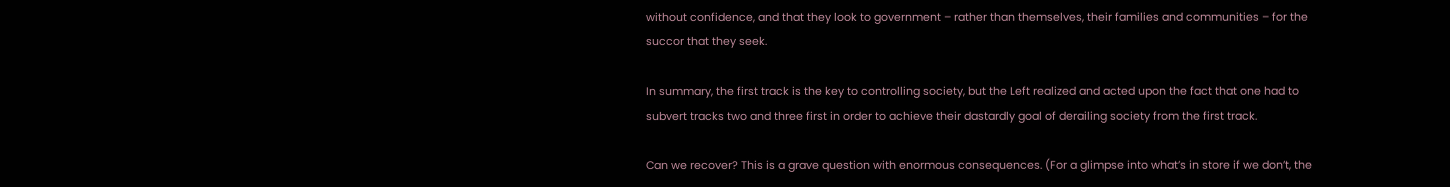without confidence, and that they look to government – rather than themselves, their families and communities – for the succor that they seek.

In summary, the first track is the key to controlling society, but the Left realized and acted upon the fact that one had to subvert tracks two and three first in order to achieve their dastardly goal of derailing society from the first track.

Can we recover? This is a grave question with enormous consequences. (For a glimpse into what’s in store if we don’t, the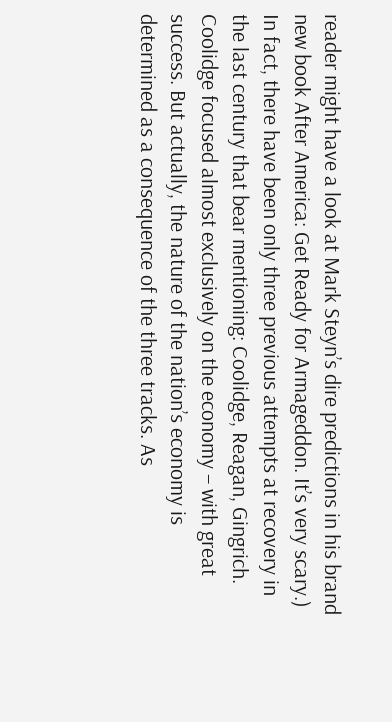reader might have a look at Mark Steyn’s dire predictions in his brand new book After America: Get Ready for Armageddon. It’s very scary.) In fact, there have been only three previous attempts at recovery in the last century that bear mentioning: Coolidge, Reagan, Gingrich. Coolidge focused almost exclusively on the economy – with great success. But actually, the nature of the nation’s economy is determined as a consequence of the three tracks. As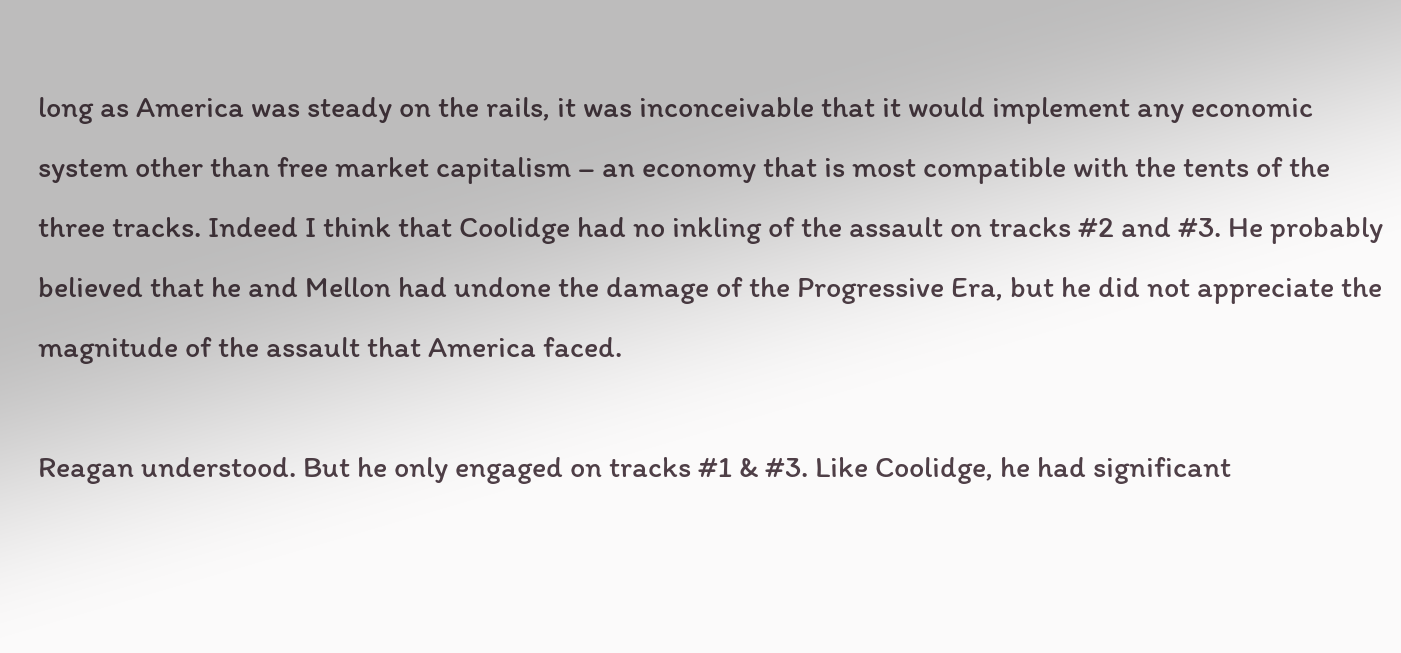long as America was steady on the rails, it was inconceivable that it would implement any economic system other than free market capitalism – an economy that is most compatible with the tents of the three tracks. Indeed I think that Coolidge had no inkling of the assault on tracks #2 and #3. He probably believed that he and Mellon had undone the damage of the Progressive Era, but he did not appreciate the magnitude of the assault that America faced.

Reagan understood. But he only engaged on tracks #1 & #3. Like Coolidge, he had significant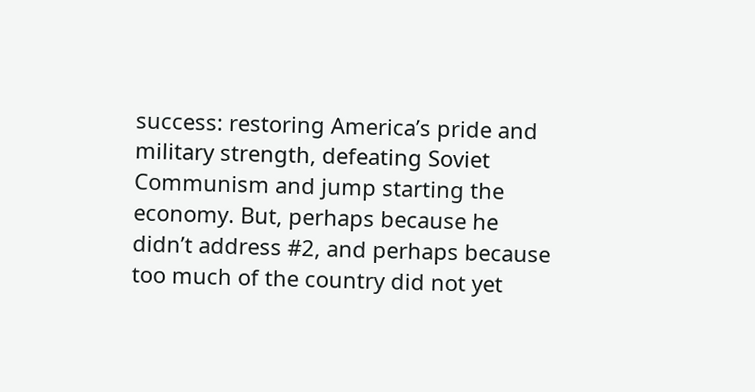success: restoring America’s pride and military strength, defeating Soviet Communism and jump starting the economy. But, perhaps because he didn’t address #2, and perhaps because too much of the country did not yet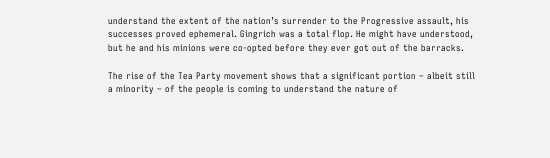understand the extent of the nation’s surrender to the Progressive assault, his successes proved ephemeral. Gingrich was a total flop. He might have understood, but he and his minions were co-opted before they ever got out of the barracks.

The rise of the Tea Party movement shows that a significant portion – albeit still a minority – of the people is coming to understand the nature of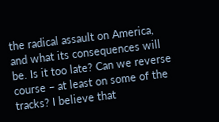the radical assault on America, and what its consequences will be. Is it too late? Can we reverse course – at least on some of the tracks? I believe that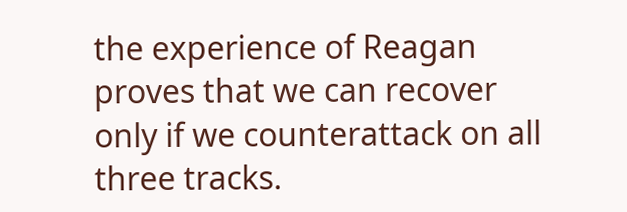the experience of Reagan proves that we can recover only if we counterattack on all three tracks.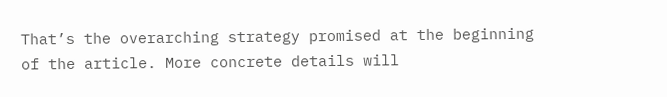That’s the overarching strategy promised at the beginning of the article. More concrete details will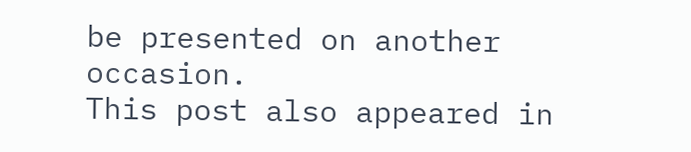be presented on another occasion.
This post also appeared in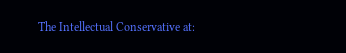The Intellectual Conservative at: